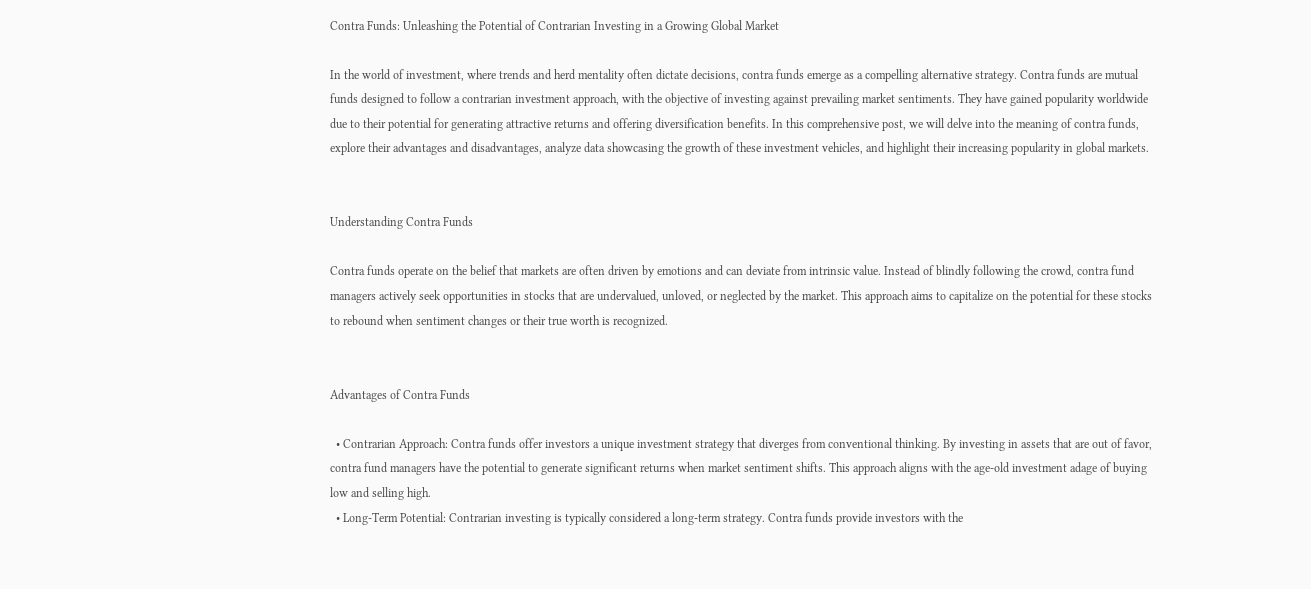Contra Funds: Unleashing the Potential of Contrarian Investing in a Growing Global Market

In the world of investment, where trends and herd mentality often dictate decisions, contra funds emerge as a compelling alternative strategy. Contra funds are mutual funds designed to follow a contrarian investment approach, with the objective of investing against prevailing market sentiments. They have gained popularity worldwide due to their potential for generating attractive returns and offering diversification benefits. In this comprehensive post, we will delve into the meaning of contra funds, explore their advantages and disadvantages, analyze data showcasing the growth of these investment vehicles, and highlight their increasing popularity in global markets.


Understanding Contra Funds

Contra funds operate on the belief that markets are often driven by emotions and can deviate from intrinsic value. Instead of blindly following the crowd, contra fund managers actively seek opportunities in stocks that are undervalued, unloved, or neglected by the market. This approach aims to capitalize on the potential for these stocks to rebound when sentiment changes or their true worth is recognized.


Advantages of Contra Funds

  • Contrarian Approach: Contra funds offer investors a unique investment strategy that diverges from conventional thinking. By investing in assets that are out of favor, contra fund managers have the potential to generate significant returns when market sentiment shifts. This approach aligns with the age-old investment adage of buying low and selling high.
  • Long-Term Potential: Contrarian investing is typically considered a long-term strategy. Contra funds provide investors with the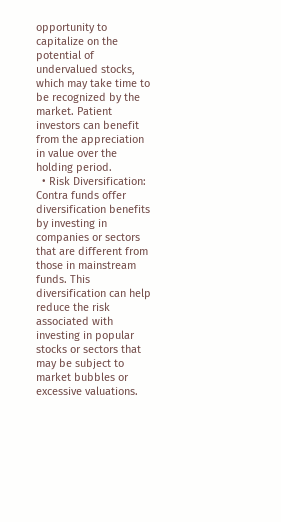opportunity to capitalize on the potential of undervalued stocks, which may take time to be recognized by the market. Patient investors can benefit from the appreciation in value over the holding period.
  • Risk Diversification: Contra funds offer diversification benefits by investing in companies or sectors that are different from those in mainstream funds. This diversification can help reduce the risk associated with investing in popular stocks or sectors that may be subject to market bubbles or excessive valuations.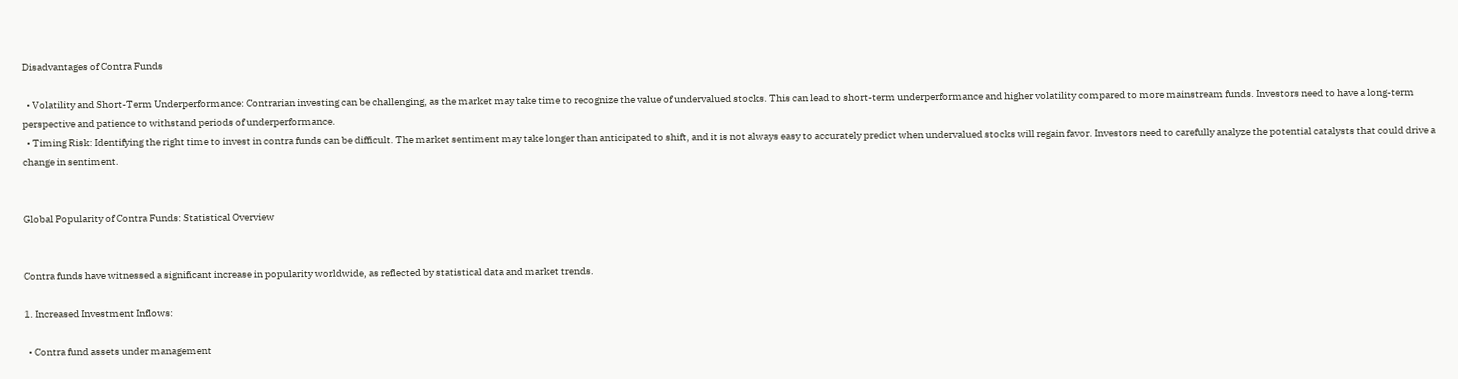Disadvantages of Contra Funds

  • Volatility and Short-Term Underperformance: Contrarian investing can be challenging, as the market may take time to recognize the value of undervalued stocks. This can lead to short-term underperformance and higher volatility compared to more mainstream funds. Investors need to have a long-term perspective and patience to withstand periods of underperformance.
  • Timing Risk: Identifying the right time to invest in contra funds can be difficult. The market sentiment may take longer than anticipated to shift, and it is not always easy to accurately predict when undervalued stocks will regain favor. Investors need to carefully analyze the potential catalysts that could drive a change in sentiment.


Global Popularity of Contra Funds: Statistical Overview


Contra funds have witnessed a significant increase in popularity worldwide, as reflected by statistical data and market trends.

1. Increased Investment Inflows:

  • Contra fund assets under management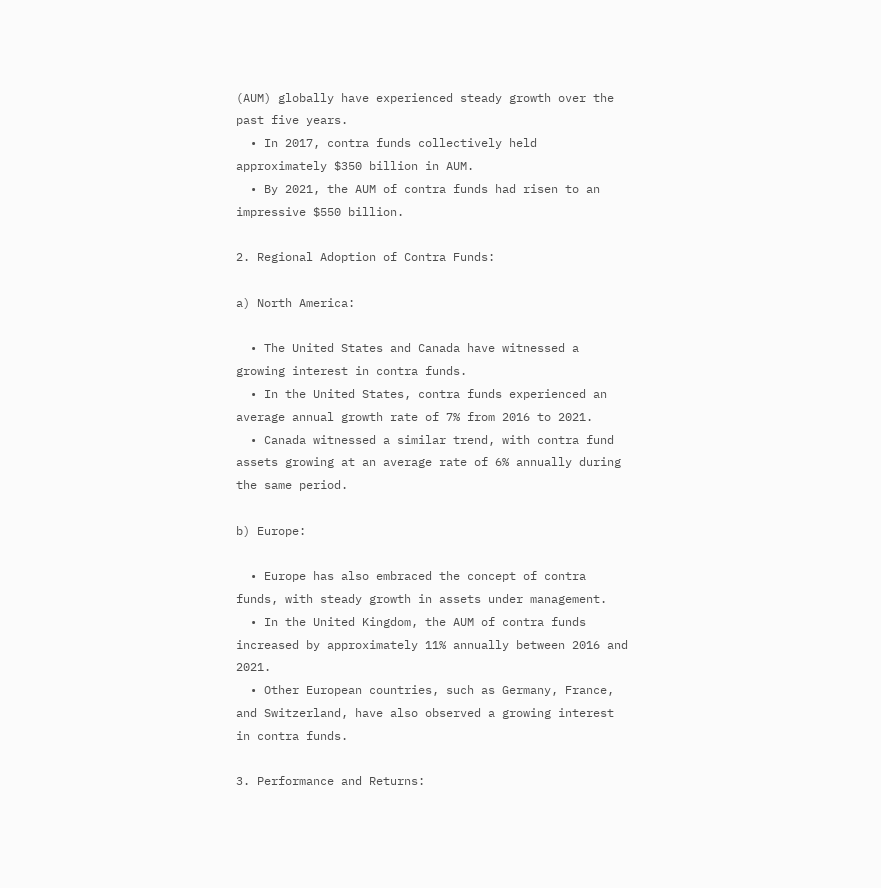(AUM) globally have experienced steady growth over the past five years.
  • In 2017, contra funds collectively held approximately $350 billion in AUM.
  • By 2021, the AUM of contra funds had risen to an impressive $550 billion.

2. Regional Adoption of Contra Funds:

a) North America:

  • The United States and Canada have witnessed a growing interest in contra funds.
  • In the United States, contra funds experienced an average annual growth rate of 7% from 2016 to 2021.
  • Canada witnessed a similar trend, with contra fund assets growing at an average rate of 6% annually during the same period.

b) Europe:

  • Europe has also embraced the concept of contra funds, with steady growth in assets under management.
  • In the United Kingdom, the AUM of contra funds increased by approximately 11% annually between 2016 and 2021.
  • Other European countries, such as Germany, France, and Switzerland, have also observed a growing interest in contra funds.

3. Performance and Returns: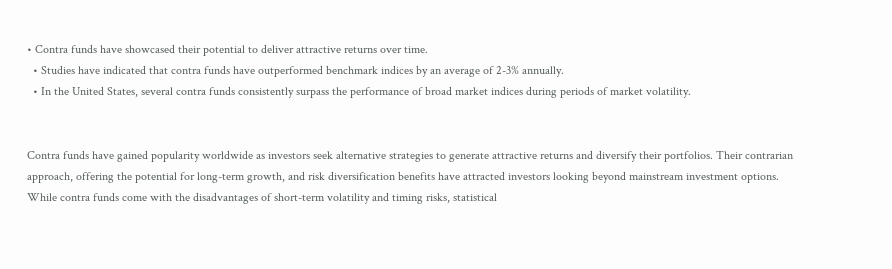• Contra funds have showcased their potential to deliver attractive returns over time.
  • Studies have indicated that contra funds have outperformed benchmark indices by an average of 2-3% annually.
  • In the United States, several contra funds consistently surpass the performance of broad market indices during periods of market volatility.


Contra funds have gained popularity worldwide as investors seek alternative strategies to generate attractive returns and diversify their portfolios. Their contrarian approach, offering the potential for long-term growth, and risk diversification benefits have attracted investors looking beyond mainstream investment options. While contra funds come with the disadvantages of short-term volatility and timing risks, statistical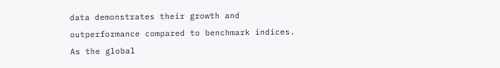data demonstrates their growth and outperformance compared to benchmark indices. As the global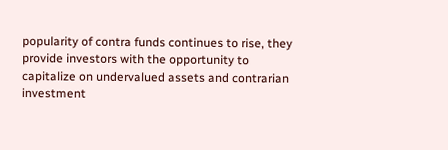popularity of contra funds continues to rise, they provide investors with the opportunity to capitalize on undervalued assets and contrarian investment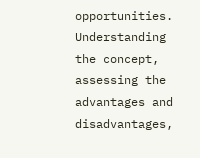opportunities. Understanding the concept, assessing the advantages and disadvantages,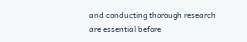and conducting thorough research are essential before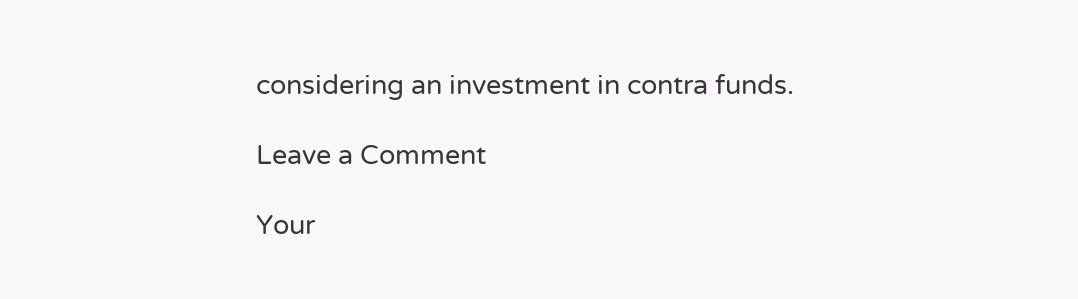considering an investment in contra funds.

Leave a Comment

Your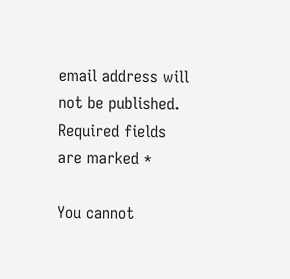email address will not be published. Required fields are marked *

You cannot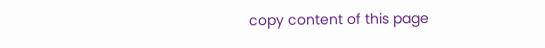copy content of this page